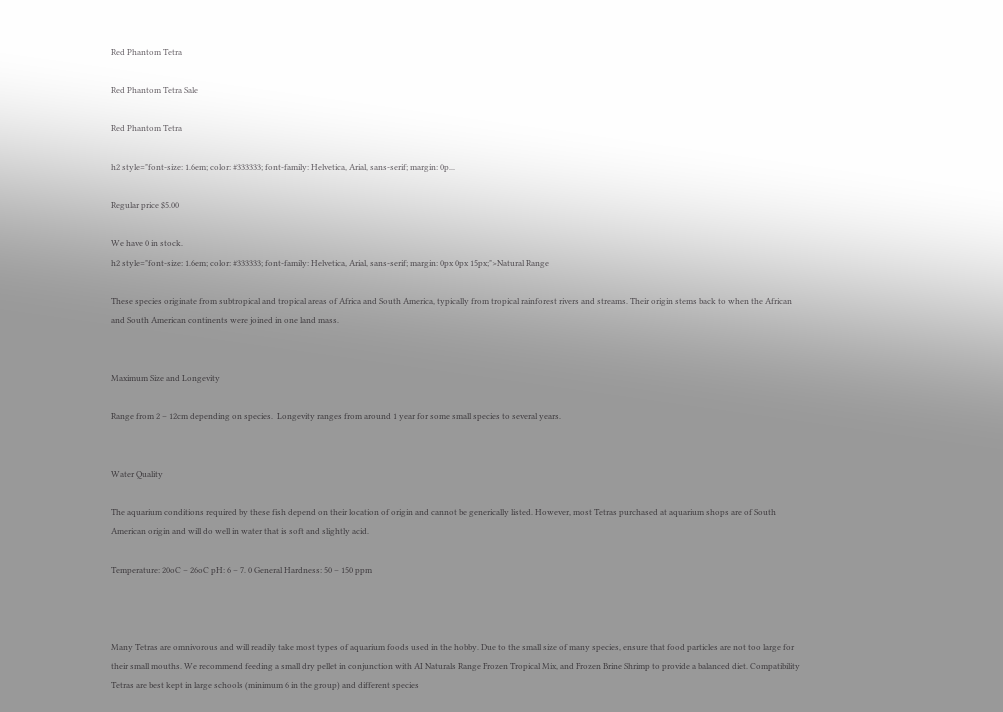Red Phantom Tetra

Red Phantom Tetra Sale

Red Phantom Tetra

h2 style="font-size: 1.6em; color: #333333; font-family: Helvetica, Arial, sans-serif; margin: 0p...

Regular price $5.00

We have 0 in stock.
h2 style="font-size: 1.6em; color: #333333; font-family: Helvetica, Arial, sans-serif; margin: 0px 0px 15px;">Natural Range

These species originate from subtropical and tropical areas of Africa and South America, typically from tropical rainforest rivers and streams. Their origin stems back to when the African and South American continents were joined in one land mass.


Maximum Size and Longevity

Range from 2 – 12cm depending on species.  Longevity ranges from around 1 year for some small species to several years.


Water Quality

The aquarium conditions required by these fish depend on their location of origin and cannot be generically listed. However, most Tetras purchased at aquarium shops are of South American origin and will do well in water that is soft and slightly acid.

Temperature: 20oC – 26oC pH: 6 – 7. 0 General Hardness: 50 – 150 ppm



Many Tetras are omnivorous and will readily take most types of aquarium foods used in the hobby. Due to the small size of many species, ensure that food particles are not too large for their small mouths. We recommend feeding a small dry pellet in conjunction with AI Naturals Range Frozen Tropical Mix, and Frozen Brine Shrimp to provide a balanced diet. Compatibility Tetras are best kept in large schools (minimum 6 in the group) and different species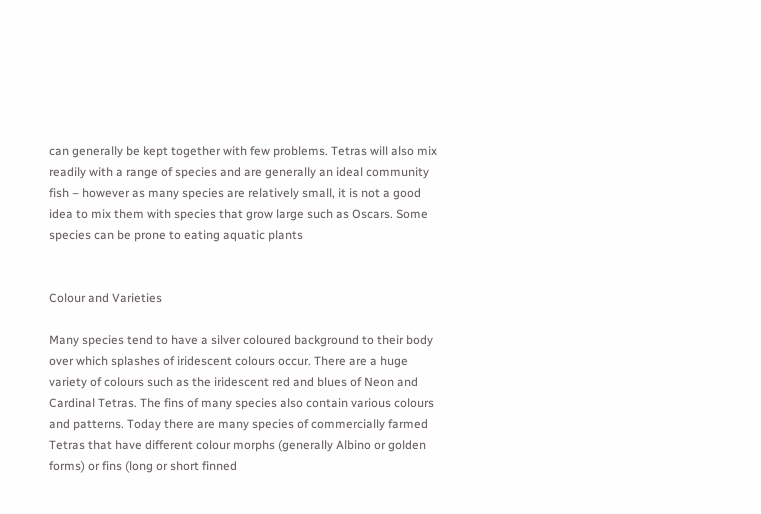can generally be kept together with few problems. Tetras will also mix readily with a range of species and are generally an ideal community fish – however as many species are relatively small, it is not a good idea to mix them with species that grow large such as Oscars. Some species can be prone to eating aquatic plants


Colour and Varieties

Many species tend to have a silver coloured background to their body over which splashes of iridescent colours occur. There are a huge variety of colours such as the iridescent red and blues of Neon and Cardinal Tetras. The fins of many species also contain various colours and patterns. Today there are many species of commercially farmed Tetras that have different colour morphs (generally Albino or golden forms) or fins (long or short finned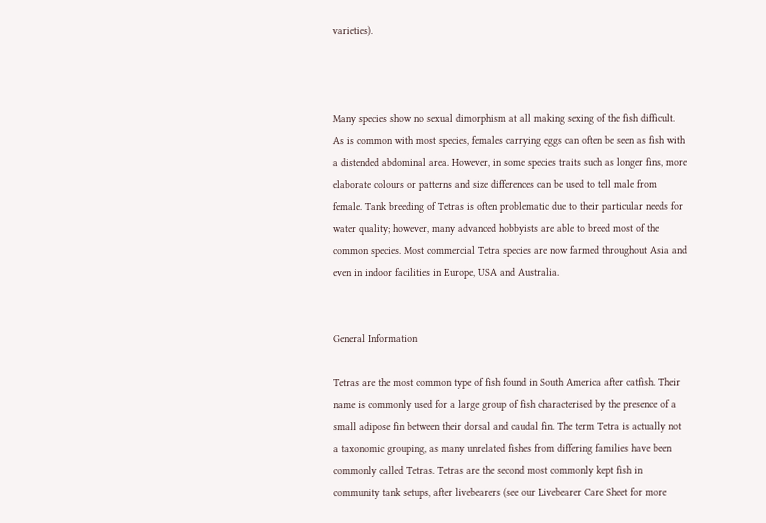varieties).



Many species show no sexual dimorphism at all making sexing of the fish difficult. As is common with most species, females carrying eggs can often be seen as fish with a distended abdominal area. However, in some species traits such as longer fins, more elaborate colours or patterns and size differences can be used to tell male from female. Tank breeding of Tetras is often problematic due to their particular needs for water quality; however, many advanced hobbyists are able to breed most of the common species. Most commercial Tetra species are now farmed throughout Asia and even in indoor facilities in Europe, USA and Australia.


General Information

Tetras are the most common type of fish found in South America after catfish. Their name is commonly used for a large group of fish characterised by the presence of a small adipose fin between their dorsal and caudal fin. The term Tetra is actually not a taxonomic grouping, as many unrelated fishes from differing families have been commonly called Tetras. Tetras are the second most commonly kept fish in community tank setups, after livebearers (see our Livebearer Care Sheet for more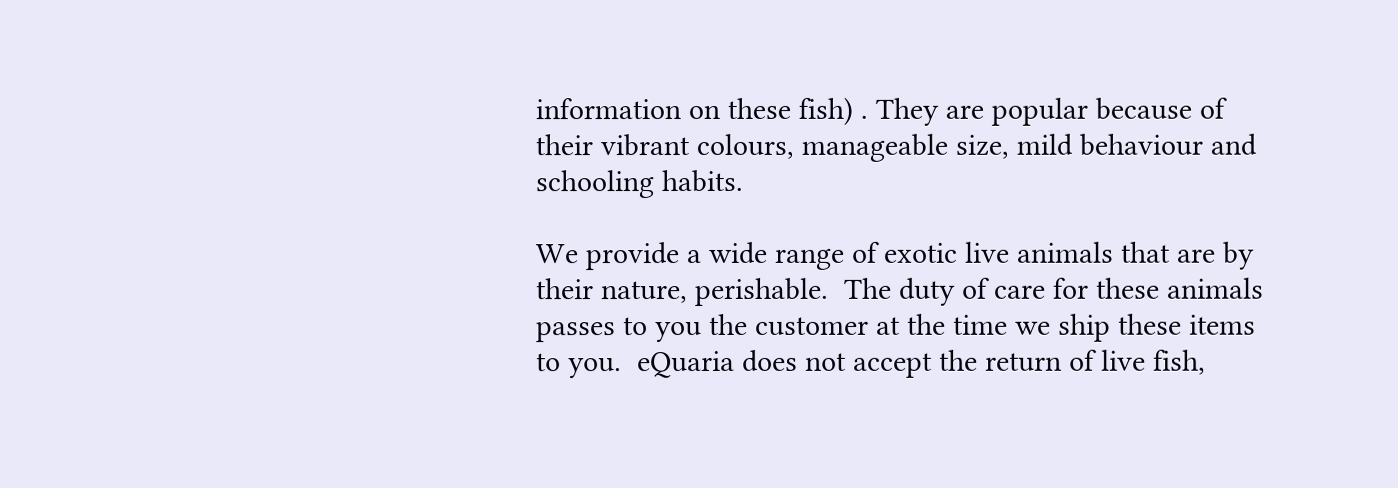information on these fish) . They are popular because of their vibrant colours, manageable size, mild behaviour and schooling habits.

We provide a wide range of exotic live animals that are by their nature, perishable.  The duty of care for these animals passes to you the customer at the time we ship these items to you.  eQuaria does not accept the return of live fish,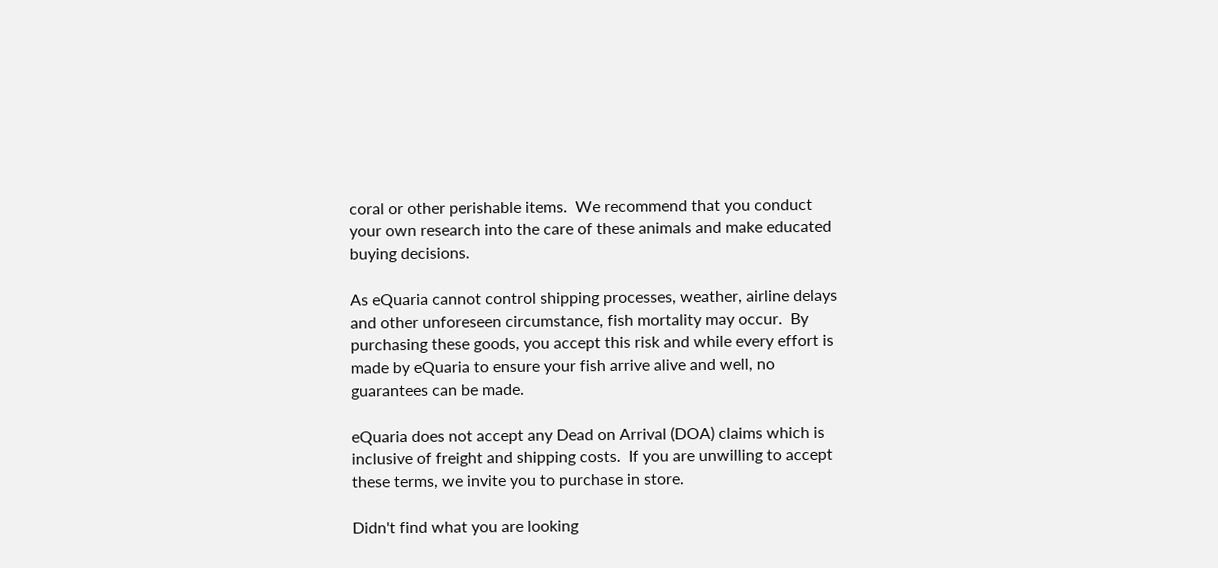coral or other perishable items.  We recommend that you conduct your own research into the care of these animals and make educated buying decisions.

As eQuaria cannot control shipping processes, weather, airline delays and other unforeseen circumstance, fish mortality may occur.  By purchasing these goods, you accept this risk and while every effort is made by eQuaria to ensure your fish arrive alive and well, no guarantees can be made.

eQuaria does not accept any Dead on Arrival (DOA) claims which is inclusive of freight and shipping costs.  If you are unwilling to accept these terms, we invite you to purchase in store.

Didn't find what you are looking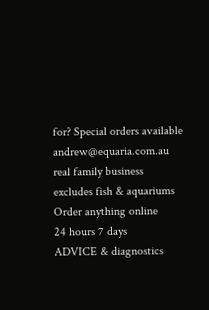for? Special orders available andrew@equaria.com.au
real family business
excludes fish & aquariums
Order anything online
24 hours 7 days
ADVICE & diagnostics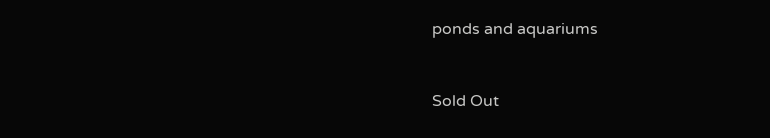ponds and aquariums


Sold Out